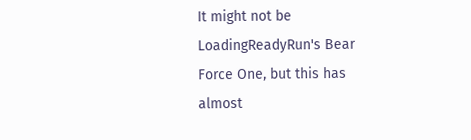It might not be LoadingReadyRun's Bear Force One, but this has almost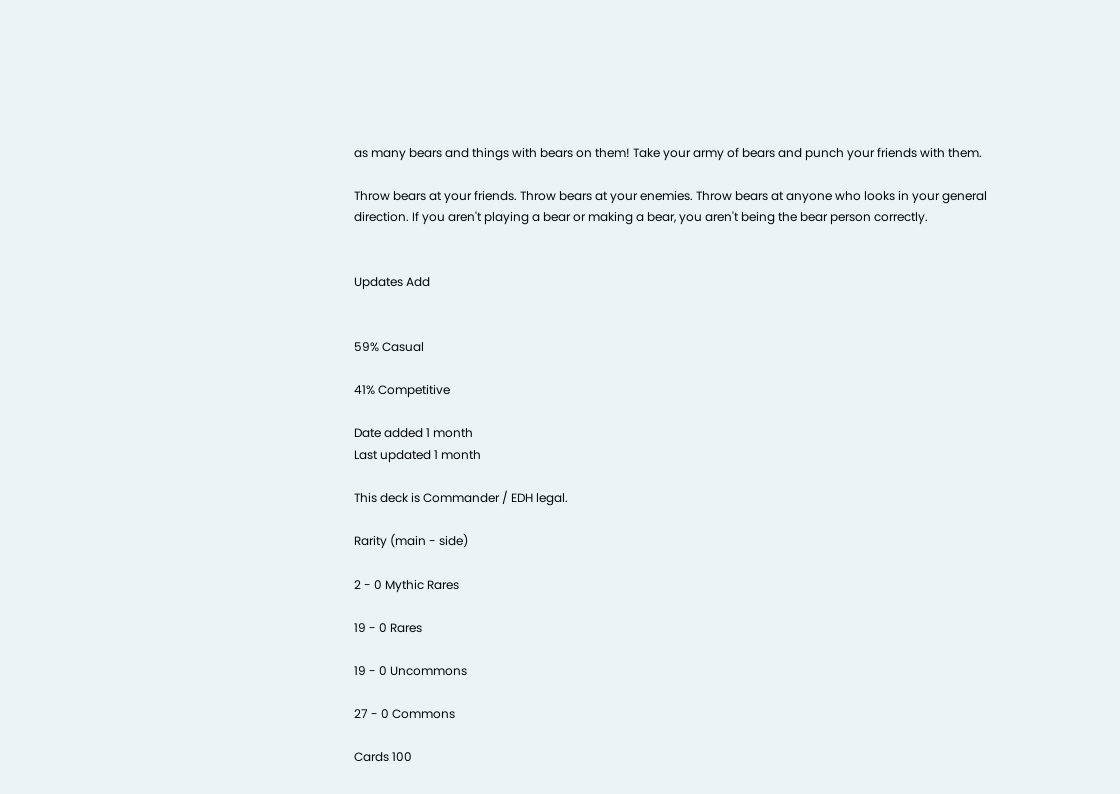as many bears and things with bears on them! Take your army of bears and punch your friends with them.

Throw bears at your friends. Throw bears at your enemies. Throw bears at anyone who looks in your general direction. If you aren't playing a bear or making a bear, you aren't being the bear person correctly.


Updates Add


59% Casual

41% Competitive

Date added 1 month
Last updated 1 month

This deck is Commander / EDH legal.

Rarity (main - side)

2 - 0 Mythic Rares

19 - 0 Rares

19 - 0 Uncommons

27 - 0 Commons

Cards 100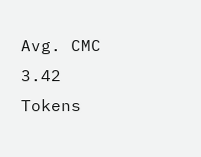Avg. CMC 3.42
Tokens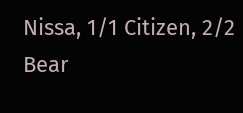Nissa, 1/1 Citizen, 2/2 Bear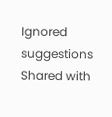Ignored suggestions
Shared with